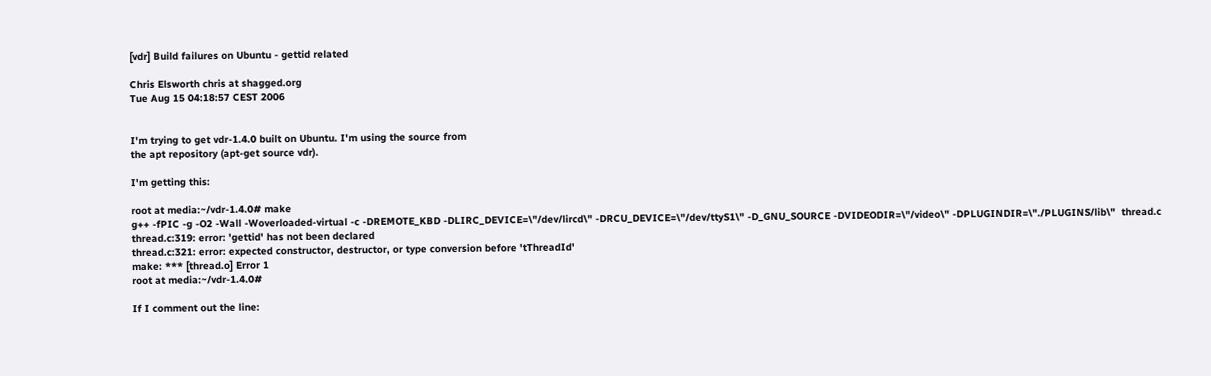[vdr] Build failures on Ubuntu - gettid related

Chris Elsworth chris at shagged.org
Tue Aug 15 04:18:57 CEST 2006


I'm trying to get vdr-1.4.0 built on Ubuntu. I'm using the source from
the apt repository (apt-get source vdr).

I'm getting this:

root at media:~/vdr-1.4.0# make
g++ -fPIC -g -O2 -Wall -Woverloaded-virtual -c -DREMOTE_KBD -DLIRC_DEVICE=\"/dev/lircd\" -DRCU_DEVICE=\"/dev/ttyS1\" -D_GNU_SOURCE -DVIDEODIR=\"/video\" -DPLUGINDIR=\"./PLUGINS/lib\"  thread.c
thread.c:319: error: 'gettid' has not been declared
thread.c:321: error: expected constructor, destructor, or type conversion before 'tThreadId'
make: *** [thread.o] Error 1
root at media:~/vdr-1.4.0#

If I comment out the line: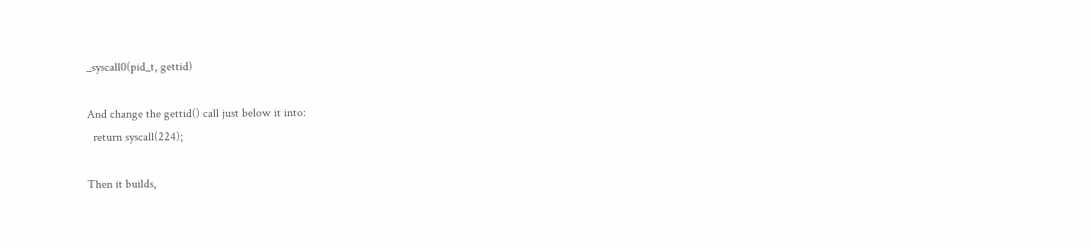_syscall0(pid_t, gettid)

And change the gettid() call just below it into:
  return syscall(224);

Then it builds,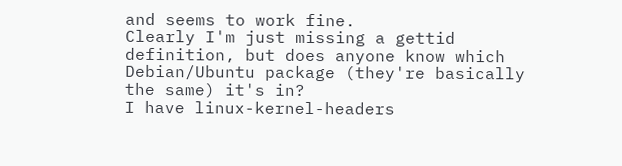and seems to work fine.
Clearly I'm just missing a gettid definition, but does anyone know which
Debian/Ubuntu package (they're basically the same) it's in?
I have linux-kernel-headers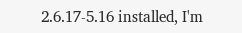2.6.17-5.16 installed, I'm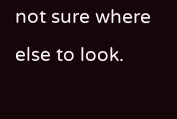not sure where
else to look.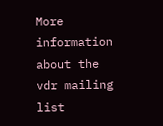More information about the vdr mailing list